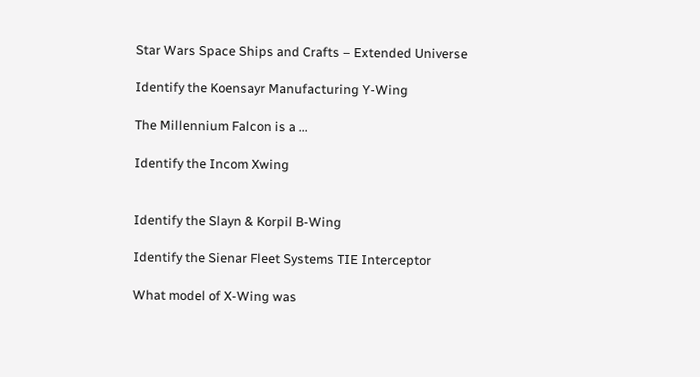Star Wars Space Ships and Crafts – Extended Universe

Identify the Koensayr Manufacturing Y-Wing

The Millennium Falcon is a ...

Identify the Incom Xwing


Identify the Slayn & Korpil B-Wing

Identify the Sienar Fleet Systems TIE Interceptor

What model of X-Wing was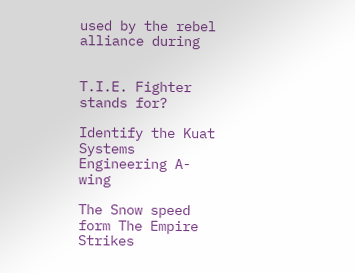used by the rebel alliance during


T.I.E. Fighter stands for?

Identify the Kuat Systems Engineering A-wing

The Snow speed form The Empire Strikes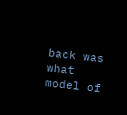back was what model of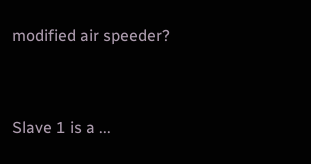modified air speeder?


Slave 1 is a ...